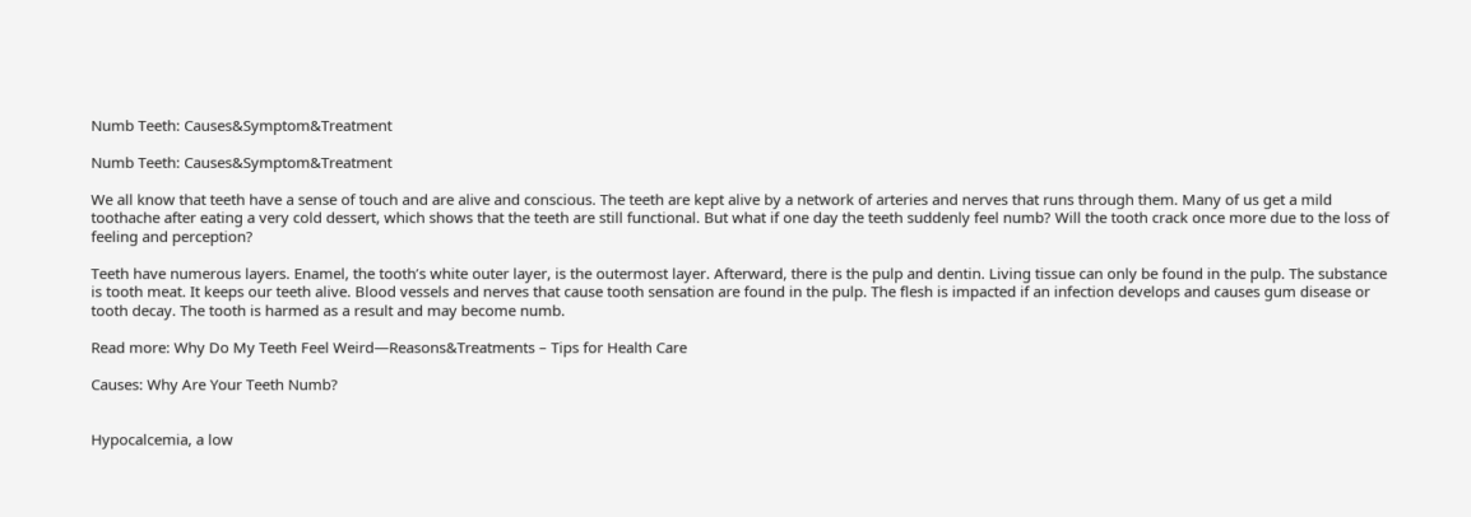Numb Teeth: Causes&Symptom&Treatment

Numb Teeth: Causes&Symptom&Treatment

We all know that teeth have a sense of touch and are alive and conscious. The teeth are kept alive by a network of arteries and nerves that runs through them. Many of us get a mild toothache after eating a very cold dessert, which shows that the teeth are still functional. But what if one day the teeth suddenly feel numb? Will the tooth crack once more due to the loss of feeling and perception?

Teeth have numerous layers. Enamel, the tooth’s white outer layer, is the outermost layer. Afterward, there is the pulp and dentin. Living tissue can only be found in the pulp. The substance is tooth meat. It keeps our teeth alive. Blood vessels and nerves that cause tooth sensation are found in the pulp. The flesh is impacted if an infection develops and causes gum disease or tooth decay. The tooth is harmed as a result and may become numb.

Read more: Why Do My Teeth Feel Weird—Reasons&Treatments – Tips for Health Care

Causes: Why Are Your Teeth Numb?


Hypocalcemia, a low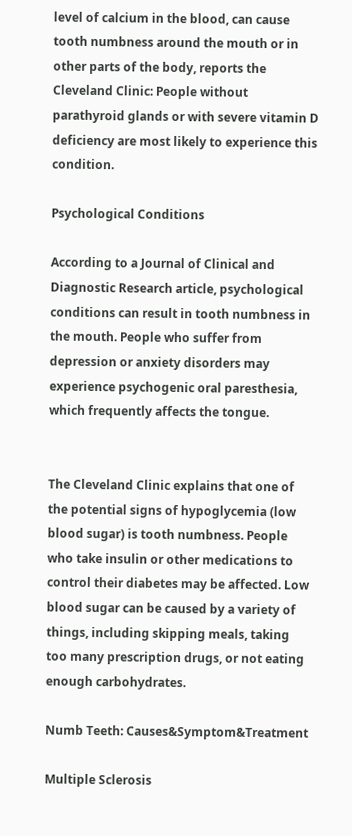level of calcium in the blood, can cause tooth numbness around the mouth or in other parts of the body, reports the Cleveland Clinic: People without parathyroid glands or with severe vitamin D deficiency are most likely to experience this condition.

Psychological Conditions

According to a Journal of Clinical and Diagnostic Research article, psychological conditions can result in tooth numbness in the mouth. People who suffer from depression or anxiety disorders may experience psychogenic oral paresthesia, which frequently affects the tongue.


The Cleveland Clinic explains that one of the potential signs of hypoglycemia (low blood sugar) is tooth numbness. People who take insulin or other medications to control their diabetes may be affected. Low blood sugar can be caused by a variety of things, including skipping meals, taking too many prescription drugs, or not eating enough carbohydrates.

Numb Teeth: Causes&Symptom&Treatment

Multiple Sclerosis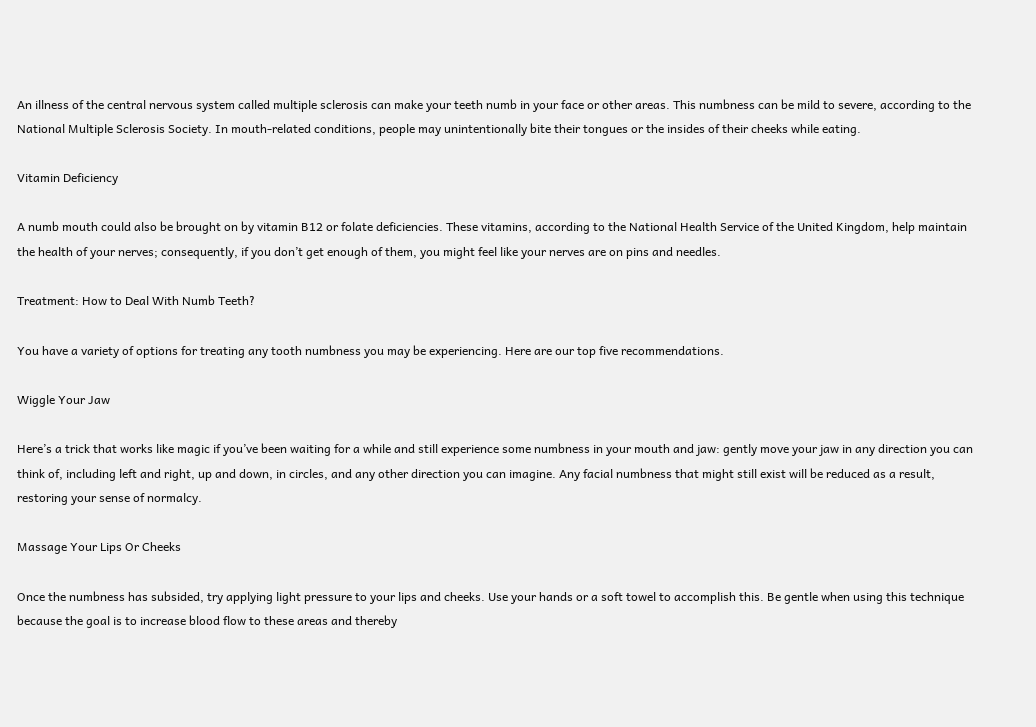An illness of the central nervous system called multiple sclerosis can make your teeth numb in your face or other areas. This numbness can be mild to severe, according to the National Multiple Sclerosis Society. In mouth-related conditions, people may unintentionally bite their tongues or the insides of their cheeks while eating.

Vitamin Deficiency

A numb mouth could also be brought on by vitamin B12 or folate deficiencies. These vitamins, according to the National Health Service of the United Kingdom, help maintain the health of your nerves; consequently, if you don’t get enough of them, you might feel like your nerves are on pins and needles.

Treatment: How to Deal With Numb Teeth?

You have a variety of options for treating any tooth numbness you may be experiencing. Here are our top five recommendations.

Wiggle Your Jaw

Here’s a trick that works like magic if you’ve been waiting for a while and still experience some numbness in your mouth and jaw: gently move your jaw in any direction you can think of, including left and right, up and down, in circles, and any other direction you can imagine. Any facial numbness that might still exist will be reduced as a result, restoring your sense of normalcy.

Massage Your Lips Or Cheeks

Once the numbness has subsided, try applying light pressure to your lips and cheeks. Use your hands or a soft towel to accomplish this. Be gentle when using this technique because the goal is to increase blood flow to these areas and thereby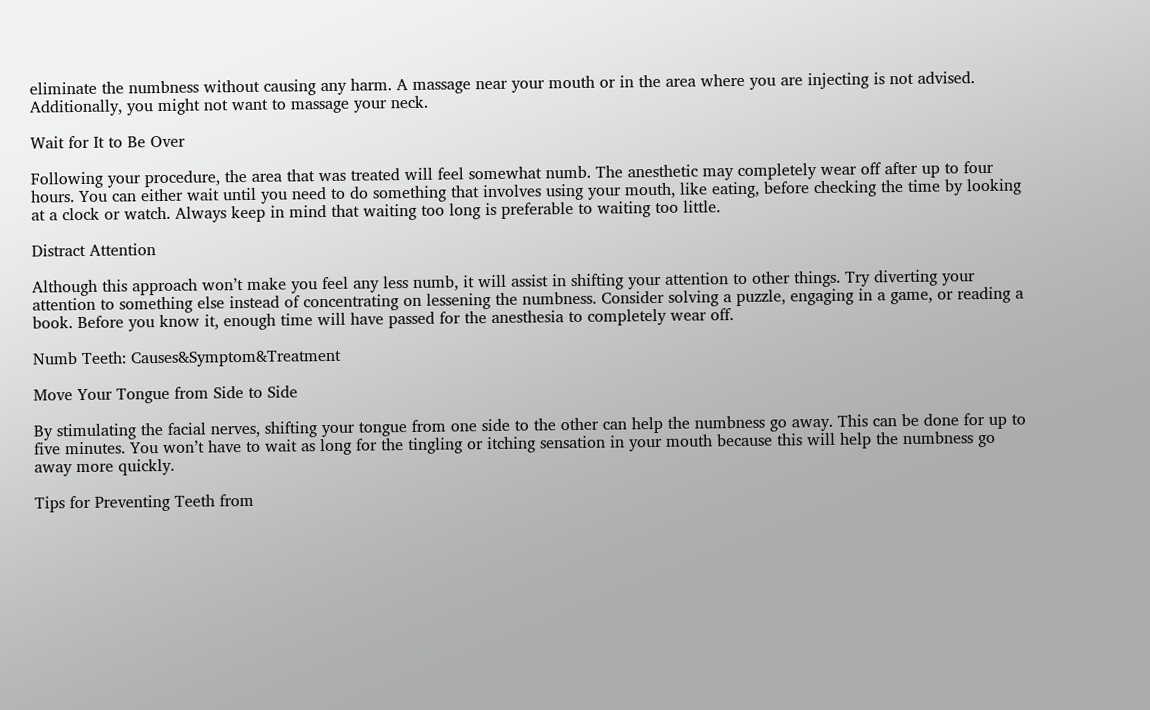eliminate the numbness without causing any harm. A massage near your mouth or in the area where you are injecting is not advised. Additionally, you might not want to massage your neck.

Wait for It to Be Over

Following your procedure, the area that was treated will feel somewhat numb. The anesthetic may completely wear off after up to four hours. You can either wait until you need to do something that involves using your mouth, like eating, before checking the time by looking at a clock or watch. Always keep in mind that waiting too long is preferable to waiting too little.

Distract Attention

Although this approach won’t make you feel any less numb, it will assist in shifting your attention to other things. Try diverting your attention to something else instead of concentrating on lessening the numbness. Consider solving a puzzle, engaging in a game, or reading a book. Before you know it, enough time will have passed for the anesthesia to completely wear off.

Numb Teeth: Causes&Symptom&Treatment

Move Your Tongue from Side to Side

By stimulating the facial nerves, shifting your tongue from one side to the other can help the numbness go away. This can be done for up to five minutes. You won’t have to wait as long for the tingling or itching sensation in your mouth because this will help the numbness go away more quickly.

Tips for Preventing Teeth from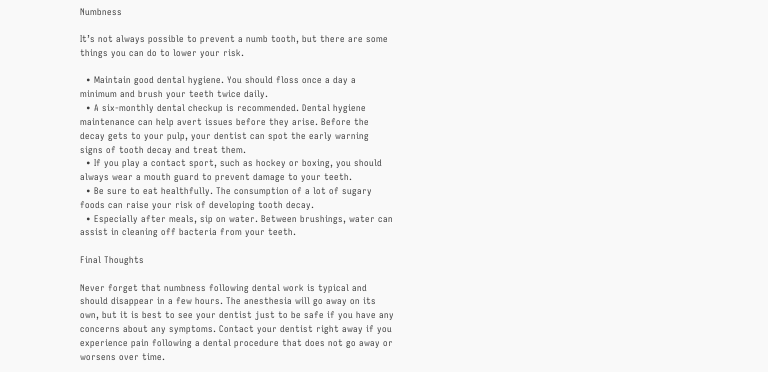Numbness

It’s not always possible to prevent a numb tooth, but there are some things you can do to lower your risk.

  • Maintain good dental hygiene. You should floss once a day a minimum and brush your teeth twice daily.
  • A six-monthly dental checkup is recommended. Dental hygiene maintenance can help avert issues before they arise. Before the decay gets to your pulp, your dentist can spot the early warning signs of tooth decay and treat them.
  • If you play a contact sport, such as hockey or boxing, you should always wear a mouth guard to prevent damage to your teeth.
  • Be sure to eat healthfully. The consumption of a lot of sugary foods can raise your risk of developing tooth decay.
  • Especially after meals, sip on water. Between brushings, water can assist in cleaning off bacteria from your teeth.

Final Thoughts

Never forget that numbness following dental work is typical and should disappear in a few hours. The anesthesia will go away on its own, but it is best to see your dentist just to be safe if you have any concerns about any symptoms. Contact your dentist right away if you experience pain following a dental procedure that does not go away or worsens over time.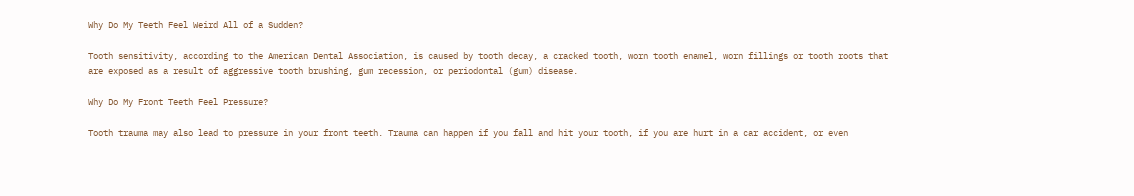Why Do My Teeth Feel Weird All of a Sudden?

Tooth sensitivity, according to the American Dental Association, is caused by tooth decay, a cracked tooth, worn tooth enamel, worn fillings or tooth roots that are exposed as a result of aggressive tooth brushing, gum recession, or periodontal (gum) disease.

Why Do My Front Teeth Feel Pressure?

Tooth trauma may also lead to pressure in your front teeth. Trauma can happen if you fall and hit your tooth, if you are hurt in a car accident, or even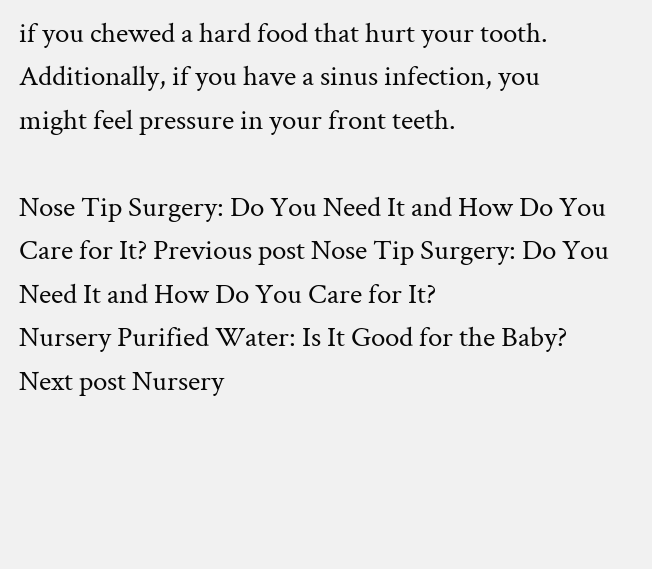if you chewed a hard food that hurt your tooth. Additionally, if you have a sinus infection, you might feel pressure in your front teeth.

Nose Tip Surgery: Do You Need It and How Do You Care for It? Previous post Nose Tip Surgery: Do You Need It and How Do You Care for It?
Nursery Purified Water: Is It Good for the Baby? Next post Nursery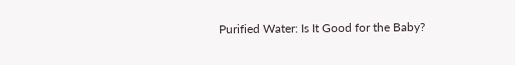Purified Water: Is It Good for the Baby?